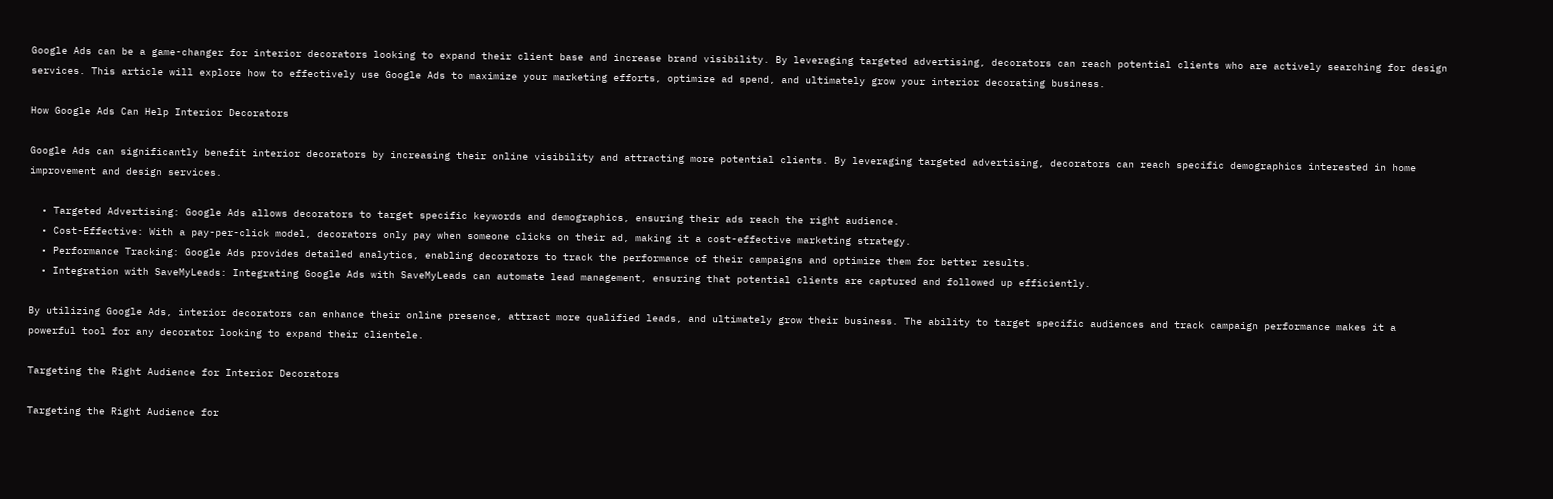Google Ads can be a game-changer for interior decorators looking to expand their client base and increase brand visibility. By leveraging targeted advertising, decorators can reach potential clients who are actively searching for design services. This article will explore how to effectively use Google Ads to maximize your marketing efforts, optimize ad spend, and ultimately grow your interior decorating business.

How Google Ads Can Help Interior Decorators

Google Ads can significantly benefit interior decorators by increasing their online visibility and attracting more potential clients. By leveraging targeted advertising, decorators can reach specific demographics interested in home improvement and design services.

  • Targeted Advertising: Google Ads allows decorators to target specific keywords and demographics, ensuring their ads reach the right audience.
  • Cost-Effective: With a pay-per-click model, decorators only pay when someone clicks on their ad, making it a cost-effective marketing strategy.
  • Performance Tracking: Google Ads provides detailed analytics, enabling decorators to track the performance of their campaigns and optimize them for better results.
  • Integration with SaveMyLeads: Integrating Google Ads with SaveMyLeads can automate lead management, ensuring that potential clients are captured and followed up efficiently.

By utilizing Google Ads, interior decorators can enhance their online presence, attract more qualified leads, and ultimately grow their business. The ability to target specific audiences and track campaign performance makes it a powerful tool for any decorator looking to expand their clientele.

Targeting the Right Audience for Interior Decorators

Targeting the Right Audience for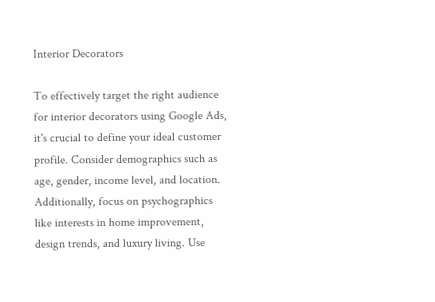Interior Decorators

To effectively target the right audience for interior decorators using Google Ads, it's crucial to define your ideal customer profile. Consider demographics such as age, gender, income level, and location. Additionally, focus on psychographics like interests in home improvement, design trends, and luxury living. Use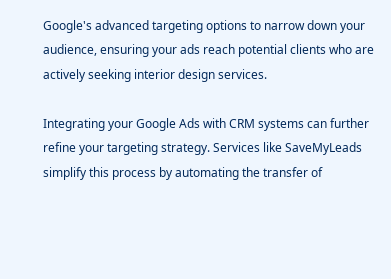Google's advanced targeting options to narrow down your audience, ensuring your ads reach potential clients who are actively seeking interior design services.

Integrating your Google Ads with CRM systems can further refine your targeting strategy. Services like SaveMyLeads simplify this process by automating the transfer of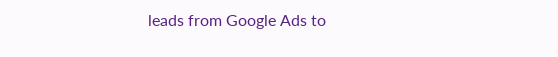leads from Google Ads to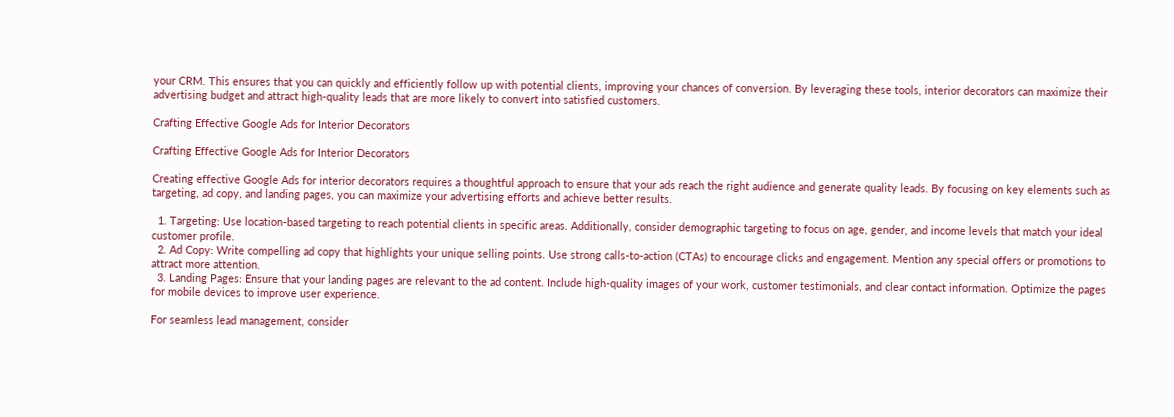your CRM. This ensures that you can quickly and efficiently follow up with potential clients, improving your chances of conversion. By leveraging these tools, interior decorators can maximize their advertising budget and attract high-quality leads that are more likely to convert into satisfied customers.

Crafting Effective Google Ads for Interior Decorators

Crafting Effective Google Ads for Interior Decorators

Creating effective Google Ads for interior decorators requires a thoughtful approach to ensure that your ads reach the right audience and generate quality leads. By focusing on key elements such as targeting, ad copy, and landing pages, you can maximize your advertising efforts and achieve better results.

  1. Targeting: Use location-based targeting to reach potential clients in specific areas. Additionally, consider demographic targeting to focus on age, gender, and income levels that match your ideal customer profile.
  2. Ad Copy: Write compelling ad copy that highlights your unique selling points. Use strong calls-to-action (CTAs) to encourage clicks and engagement. Mention any special offers or promotions to attract more attention.
  3. Landing Pages: Ensure that your landing pages are relevant to the ad content. Include high-quality images of your work, customer testimonials, and clear contact information. Optimize the pages for mobile devices to improve user experience.

For seamless lead management, consider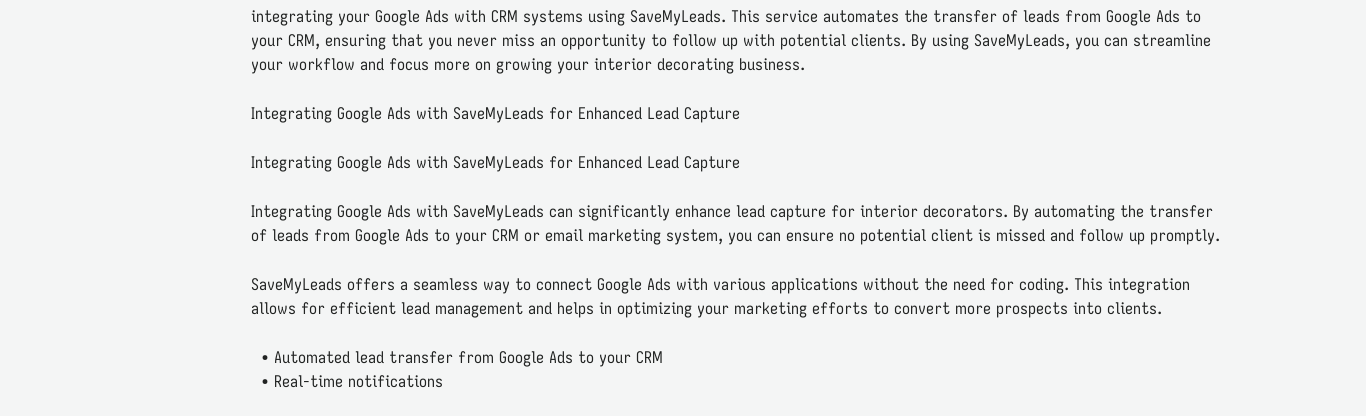integrating your Google Ads with CRM systems using SaveMyLeads. This service automates the transfer of leads from Google Ads to your CRM, ensuring that you never miss an opportunity to follow up with potential clients. By using SaveMyLeads, you can streamline your workflow and focus more on growing your interior decorating business.

Integrating Google Ads with SaveMyLeads for Enhanced Lead Capture

Integrating Google Ads with SaveMyLeads for Enhanced Lead Capture

Integrating Google Ads with SaveMyLeads can significantly enhance lead capture for interior decorators. By automating the transfer of leads from Google Ads to your CRM or email marketing system, you can ensure no potential client is missed and follow up promptly.

SaveMyLeads offers a seamless way to connect Google Ads with various applications without the need for coding. This integration allows for efficient lead management and helps in optimizing your marketing efforts to convert more prospects into clients.

  • Automated lead transfer from Google Ads to your CRM
  • Real-time notifications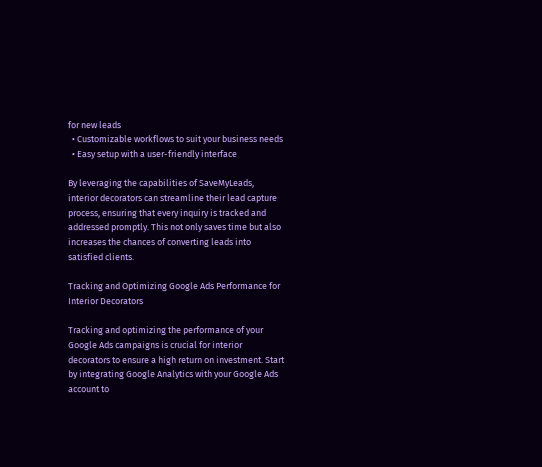for new leads
  • Customizable workflows to suit your business needs
  • Easy setup with a user-friendly interface

By leveraging the capabilities of SaveMyLeads, interior decorators can streamline their lead capture process, ensuring that every inquiry is tracked and addressed promptly. This not only saves time but also increases the chances of converting leads into satisfied clients.

Tracking and Optimizing Google Ads Performance for Interior Decorators

Tracking and optimizing the performance of your Google Ads campaigns is crucial for interior decorators to ensure a high return on investment. Start by integrating Google Analytics with your Google Ads account to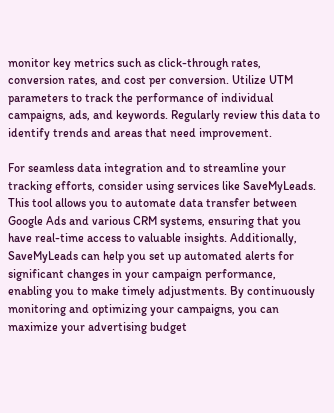monitor key metrics such as click-through rates, conversion rates, and cost per conversion. Utilize UTM parameters to track the performance of individual campaigns, ads, and keywords. Regularly review this data to identify trends and areas that need improvement.

For seamless data integration and to streamline your tracking efforts, consider using services like SaveMyLeads. This tool allows you to automate data transfer between Google Ads and various CRM systems, ensuring that you have real-time access to valuable insights. Additionally, SaveMyLeads can help you set up automated alerts for significant changes in your campaign performance, enabling you to make timely adjustments. By continuously monitoring and optimizing your campaigns, you can maximize your advertising budget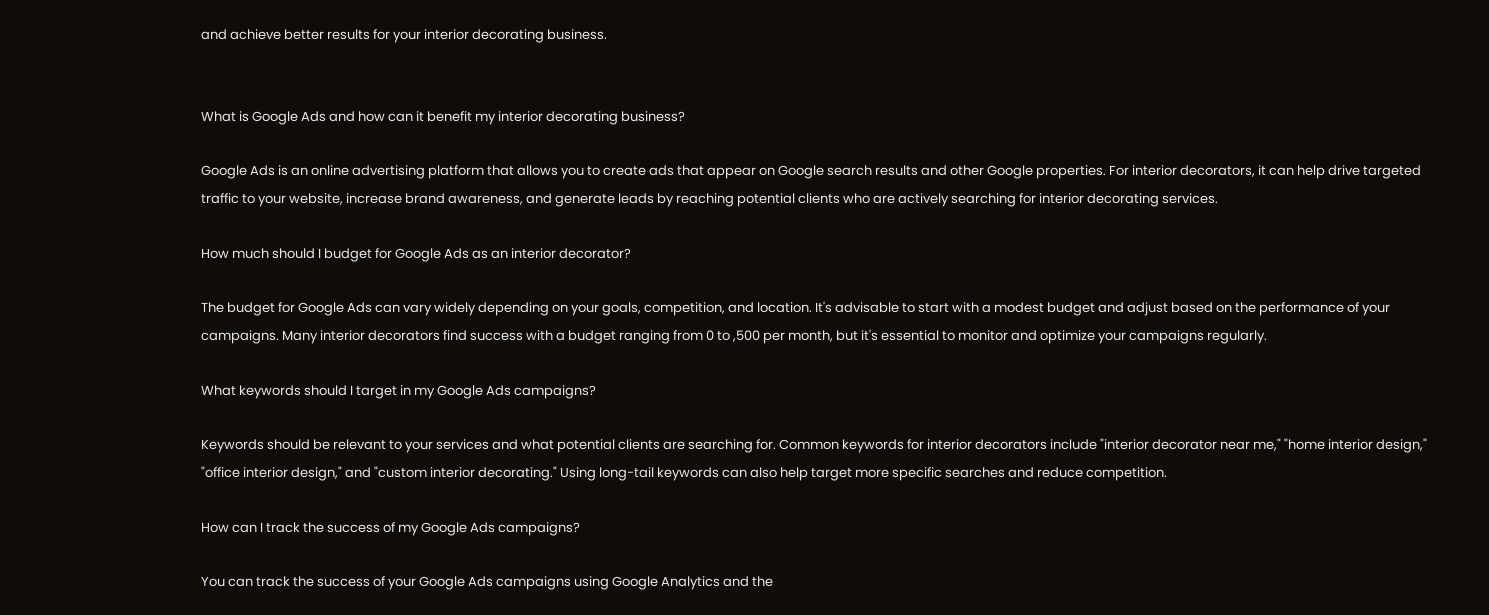and achieve better results for your interior decorating business.


What is Google Ads and how can it benefit my interior decorating business?

Google Ads is an online advertising platform that allows you to create ads that appear on Google search results and other Google properties. For interior decorators, it can help drive targeted traffic to your website, increase brand awareness, and generate leads by reaching potential clients who are actively searching for interior decorating services.

How much should I budget for Google Ads as an interior decorator?

The budget for Google Ads can vary widely depending on your goals, competition, and location. It's advisable to start with a modest budget and adjust based on the performance of your campaigns. Many interior decorators find success with a budget ranging from 0 to ,500 per month, but it's essential to monitor and optimize your campaigns regularly.

What keywords should I target in my Google Ads campaigns?

Keywords should be relevant to your services and what potential clients are searching for. Common keywords for interior decorators include "interior decorator near me," "home interior design," "office interior design," and "custom interior decorating." Using long-tail keywords can also help target more specific searches and reduce competition.

How can I track the success of my Google Ads campaigns?

You can track the success of your Google Ads campaigns using Google Analytics and the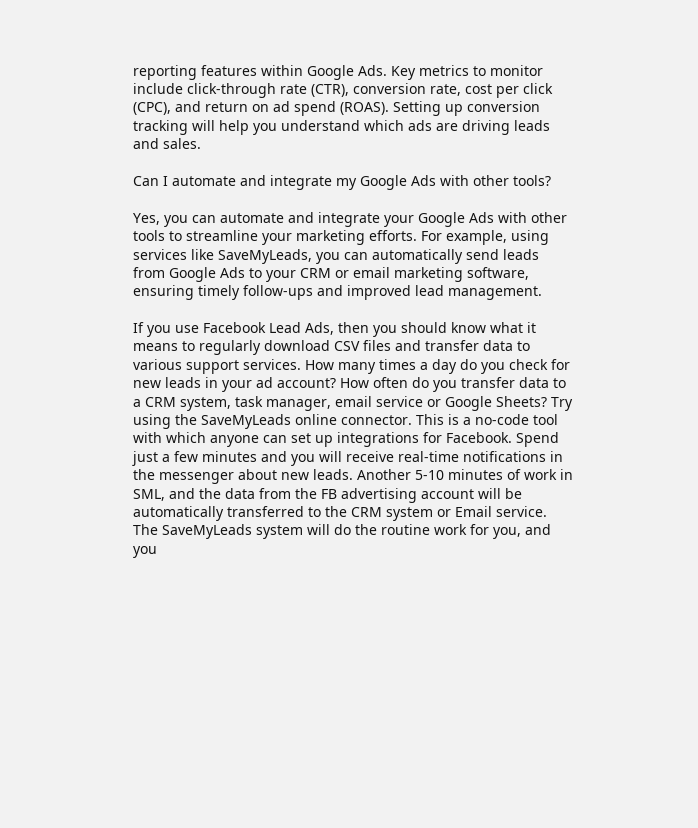reporting features within Google Ads. Key metrics to monitor include click-through rate (CTR), conversion rate, cost per click (CPC), and return on ad spend (ROAS). Setting up conversion tracking will help you understand which ads are driving leads and sales.

Can I automate and integrate my Google Ads with other tools?

Yes, you can automate and integrate your Google Ads with other tools to streamline your marketing efforts. For example, using services like SaveMyLeads, you can automatically send leads from Google Ads to your CRM or email marketing software, ensuring timely follow-ups and improved lead management.

If you use Facebook Lead Ads, then you should know what it means to regularly download CSV files and transfer data to various support services. How many times a day do you check for new leads in your ad account? How often do you transfer data to a CRM system, task manager, email service or Google Sheets? Try using the SaveMyLeads online connector. This is a no-code tool with which anyone can set up integrations for Facebook. Spend just a few minutes and you will receive real-time notifications in the messenger about new leads. Another 5-10 minutes of work in SML, and the data from the FB advertising account will be automatically transferred to the CRM system or Email service. The SaveMyLeads system will do the routine work for you, and you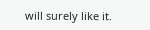will surely like it.